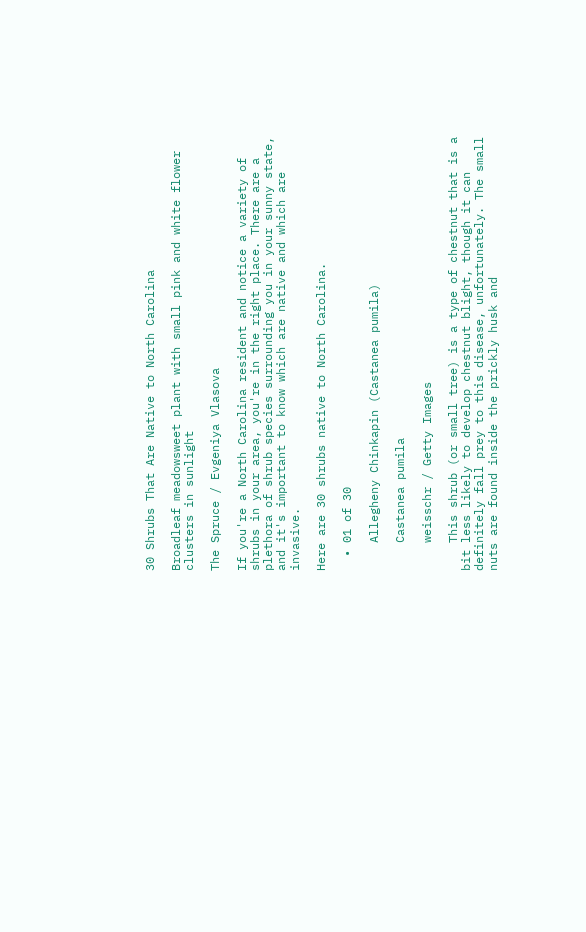30 Shrubs That Are Native to North Carolina

Broadleaf meadowsweet plant with small pink and white flower clusters in sunlight

The Spruce / Evgeniya Vlasova

If you're a North Carolina resident and notice a variety of shrubs in your area, you're in the right place. There are a plethora of shrub species surrounding you in your sunny state, and it's important to know which are native and which are invasive.

Here are 30 shrubs native to North Carolina.

  • 01 of 30

    Allegheny Chinkapin (Castanea pumila)

    Castanea pumila

    weisschr / Getty Images

    This shrub (or small tree) is a type of chestnut that is a bit less likely to develop chestnut blight, though it can definitely fall prey to this disease, unfortunately. The small nuts are found inside the prickly husk and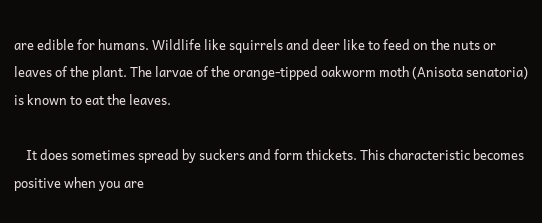are edible for humans. Wildlife like squirrels and deer like to feed on the nuts or leaves of the plant. The larvae of the orange-tipped oakworm moth (Anisota senatoria) is known to eat the leaves.

    It does sometimes spread by suckers and form thickets. This characteristic becomes positive when you are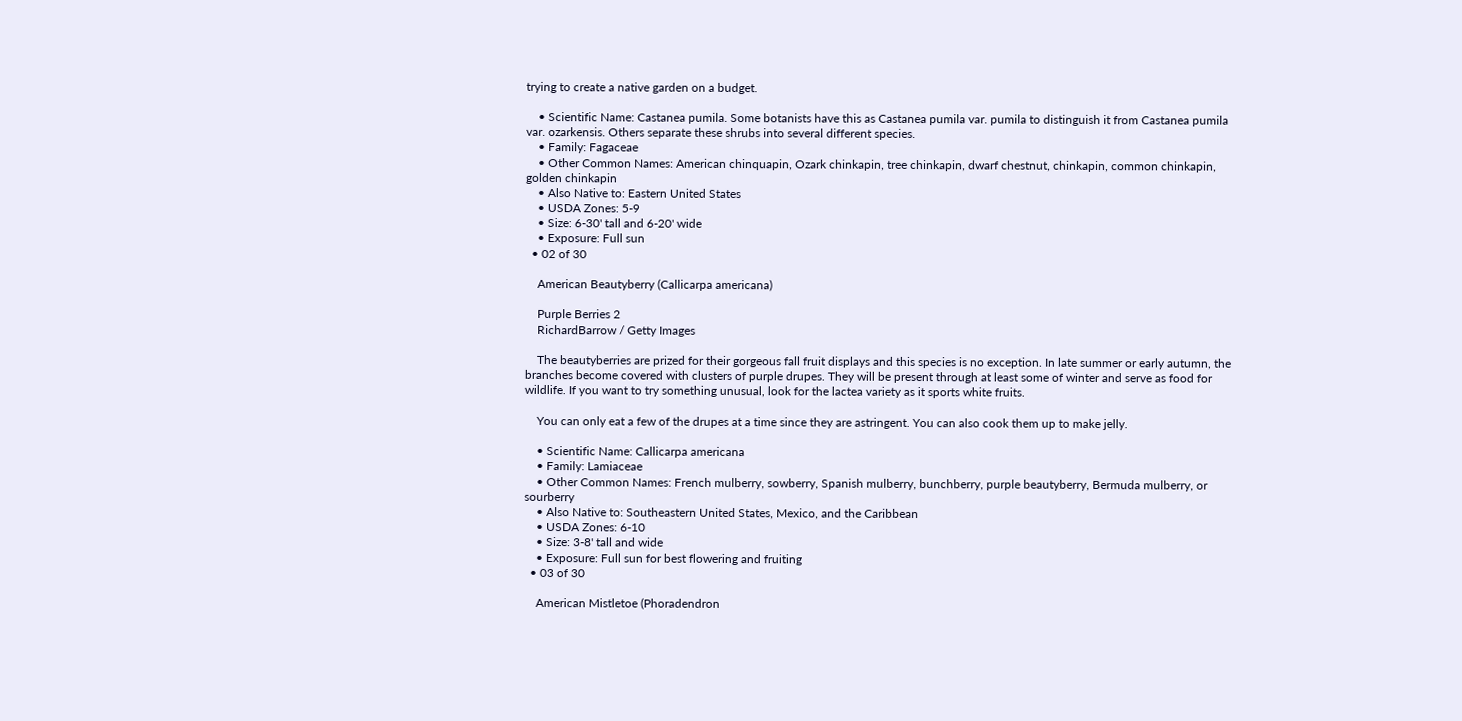trying to create a native garden on a budget.

    • Scientific Name: Castanea pumila. Some botanists have this as Castanea pumila var. pumila to distinguish it from Castanea pumila var. ozarkensis. Others separate these shrubs into several different species.
    • Family: Fagaceae
    • Other Common Names: American chinquapin, Ozark chinkapin, tree chinkapin, dwarf chestnut, chinkapin, common chinkapin, golden chinkapin
    • Also Native to: Eastern United States
    • USDA Zones: 5-9
    • Size: 6-30' tall and 6-20' wide
    • Exposure: Full sun
  • 02 of 30

    American Beautyberry (Callicarpa americana)

    Purple Berries 2
    RichardBarrow / Getty Images

    The beautyberries are prized for their gorgeous fall fruit displays and this species is no exception. In late summer or early autumn, the branches become covered with clusters of purple drupes. They will be present through at least some of winter and serve as food for wildlife. If you want to try something unusual, look for the lactea variety as it sports white fruits.

    You can only eat a few of the drupes at a time since they are astringent. You can also cook them up to make jelly.

    • Scientific Name: Callicarpa americana
    • Family: Lamiaceae
    • Other Common Names: French mulberry, sowberry, Spanish mulberry, bunchberry, purple beautyberry, Bermuda mulberry, or sourberry
    • Also Native to: Southeastern United States, Mexico, and the Caribbean
    • USDA Zones: 6-10
    • Size: 3-8' tall and wide
    • Exposure: Full sun for best flowering and fruiting
  • 03 of 30

    American Mistletoe (Phoradendron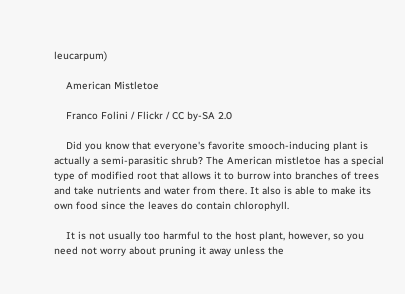leucarpum)

    American Mistletoe

    Franco Folini / Flickr / CC by-SA 2.0

    Did you know that everyone's favorite smooch-inducing plant is actually a semi-parasitic shrub? The American mistletoe has a special type of modified root that allows it to burrow into branches of trees and take nutrients and water from there. It also is able to make its own food since the leaves do contain chlorophyll.

    It is not usually too harmful to the host plant, however, so you need not worry about pruning it away unless the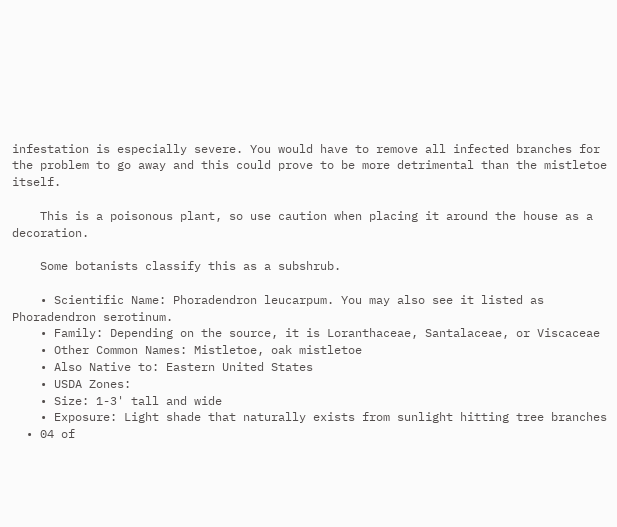infestation is especially severe. You would have to remove all infected branches for the problem to go away and this could prove to be more detrimental than the mistletoe itself.

    This is a poisonous plant, so use caution when placing it around the house as a decoration.

    Some botanists classify this as a subshrub.

    • Scientific Name: Phoradendron leucarpum. You may also see it listed as Phoradendron serotinum.
    • Family: Depending on the source, it is Loranthaceae, Santalaceae, or Viscaceae
    • Other Common Names: Mistletoe, oak mistletoe
    • Also Native to: Eastern United States
    • USDA Zones:
    • Size: 1-3' tall and wide
    • Exposure: Light shade that naturally exists from sunlight hitting tree branches
  • 04 of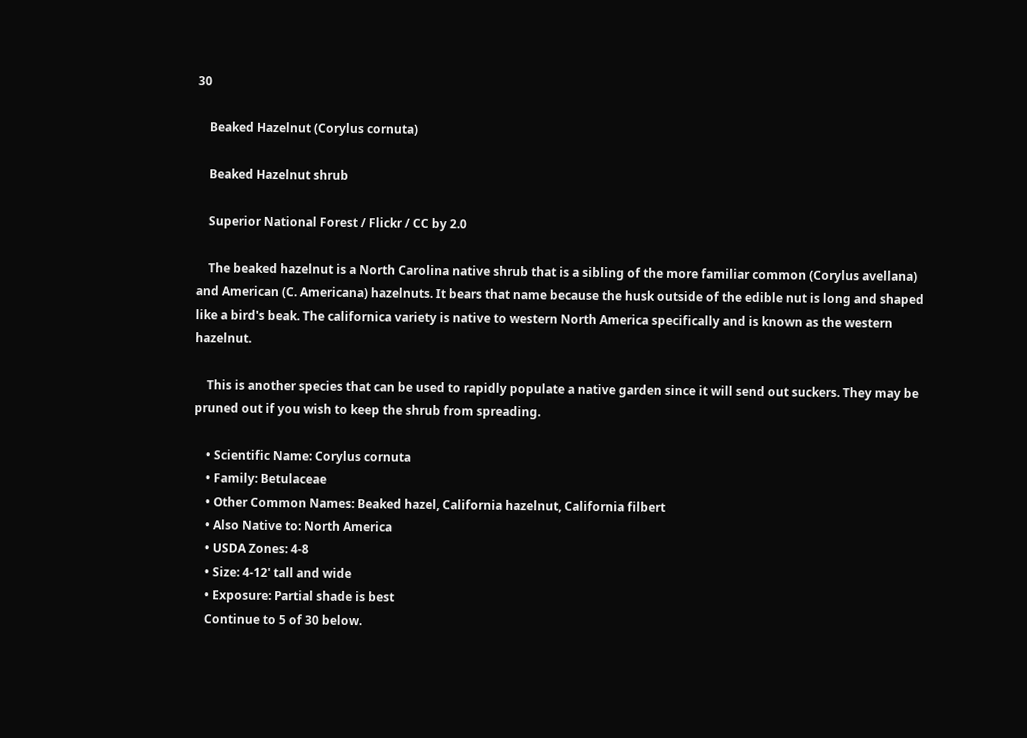30

    Beaked Hazelnut (Corylus cornuta)

    Beaked Hazelnut shrub

    Superior National Forest / Flickr / CC by 2.0

    The beaked hazelnut is a North Carolina native shrub that is a sibling of the more familiar common (Corylus avellana) and American (C. Americana) hazelnuts. It bears that name because the husk outside of the edible nut is long and shaped like a bird's beak. The californica variety is native to western North America specifically and is known as the western hazelnut.

    This is another species that can be used to rapidly populate a native garden since it will send out suckers. They may be pruned out if you wish to keep the shrub from spreading.

    • Scientific Name: Corylus cornuta
    • Family: Betulaceae
    • Other Common Names: Beaked hazel, California hazelnut, California filbert
    • Also Native to: North America
    • USDA Zones: 4-8
    • Size: 4-12' tall and wide
    • Exposure: Partial shade is best
    Continue to 5 of 30 below.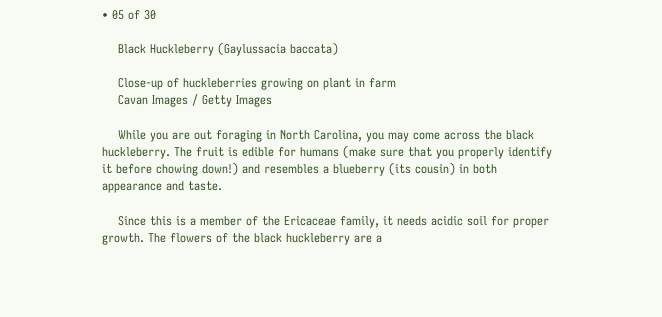• 05 of 30

    Black Huckleberry (Gaylussacia baccata)

    Close-up of huckleberries growing on plant in farm
    Cavan Images / Getty Images

    While you are out foraging in North Carolina, you may come across the black huckleberry. The fruit is edible for humans (make sure that you properly identify it before chowing down!) and resembles a blueberry (its cousin) in both appearance and taste.

    Since this is a member of the Ericaceae family, it needs acidic soil for proper growth. The flowers of the black huckleberry are a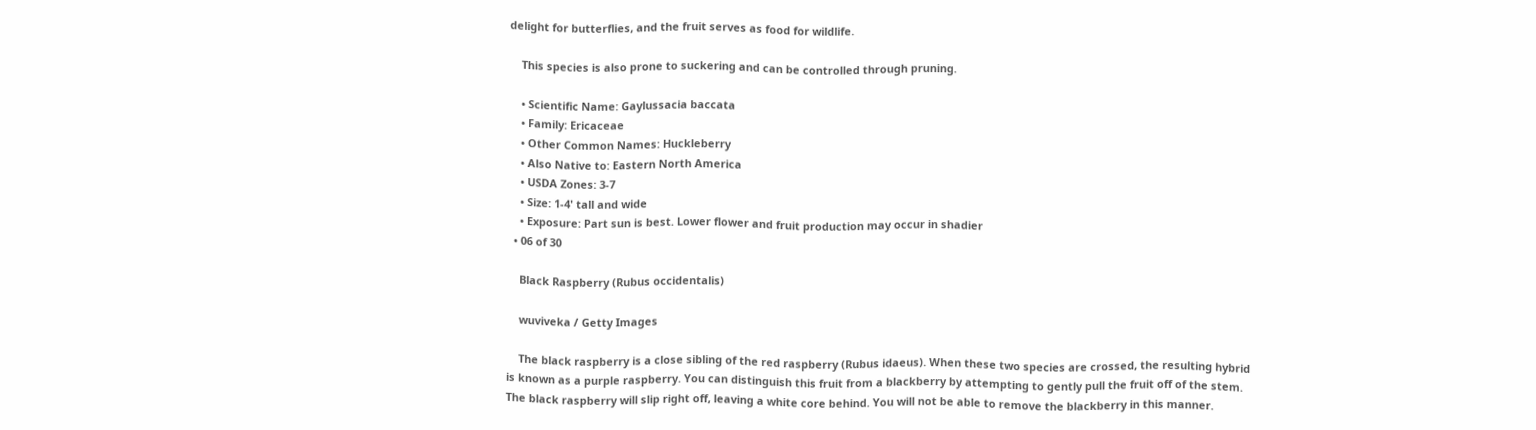delight for butterflies, and the fruit serves as food for wildlife.

    This species is also prone to suckering and can be controlled through pruning.

    • Scientific Name: Gaylussacia baccata
    • Family: Ericaceae
    • Other Common Names: Huckleberry
    • Also Native to: Eastern North America
    • USDA Zones: 3-7
    • Size: 1-4' tall and wide
    • Exposure: Part sun is best. Lower flower and fruit production may occur in shadier
  • 06 of 30

    Black Raspberry (Rubus occidentalis)

    wuviveka / Getty Images

    The black raspberry is a close sibling of the red raspberry (Rubus idaeus). When these two species are crossed, the resulting hybrid is known as a purple raspberry. You can distinguish this fruit from a blackberry by attempting to gently pull the fruit off of the stem. The black raspberry will slip right off, leaving a white core behind. You will not be able to remove the blackberry in this manner.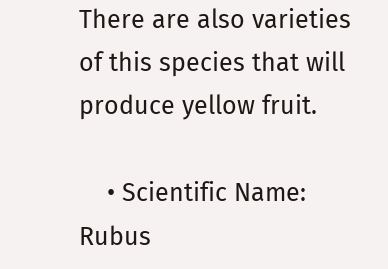There are also varieties of this species that will produce yellow fruit.

    • Scientific Name: Rubus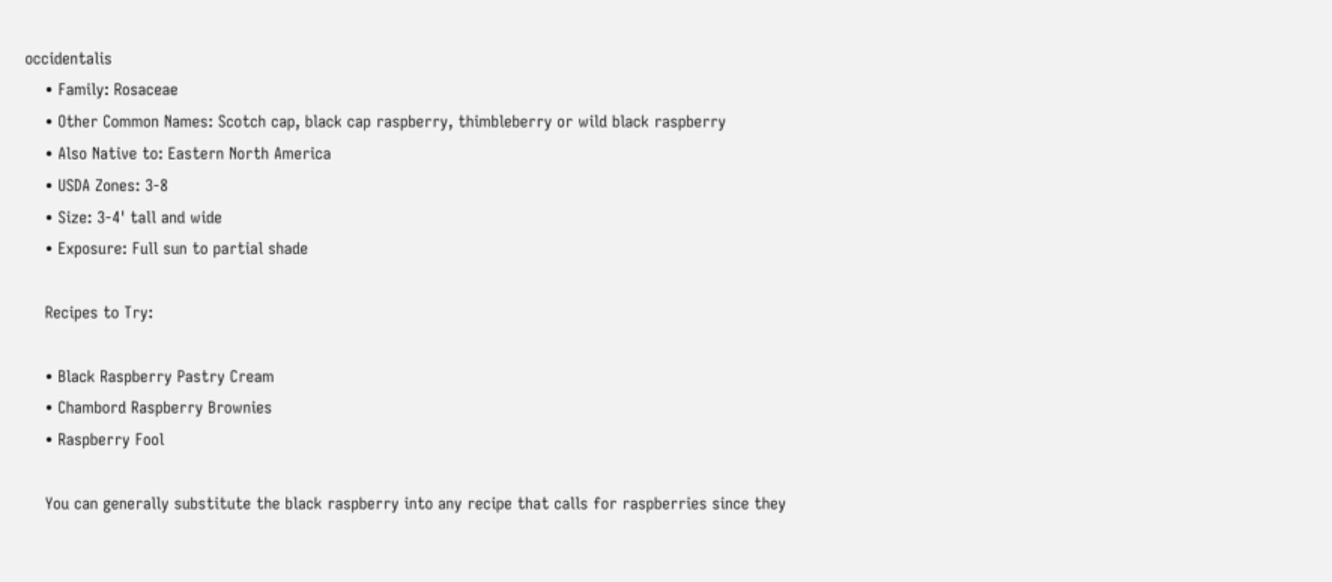occidentalis
    • Family: Rosaceae
    • Other Common Names: Scotch cap, black cap raspberry, thimbleberry or wild black raspberry
    • Also Native to: Eastern North America
    • USDA Zones: 3-8
    • Size: 3-4' tall and wide
    • Exposure: Full sun to partial shade

    Recipes to Try:

    • Black Raspberry Pastry Cream
    • Chambord Raspberry Brownies
    • Raspberry Fool

    You can generally substitute the black raspberry into any recipe that calls for raspberries since they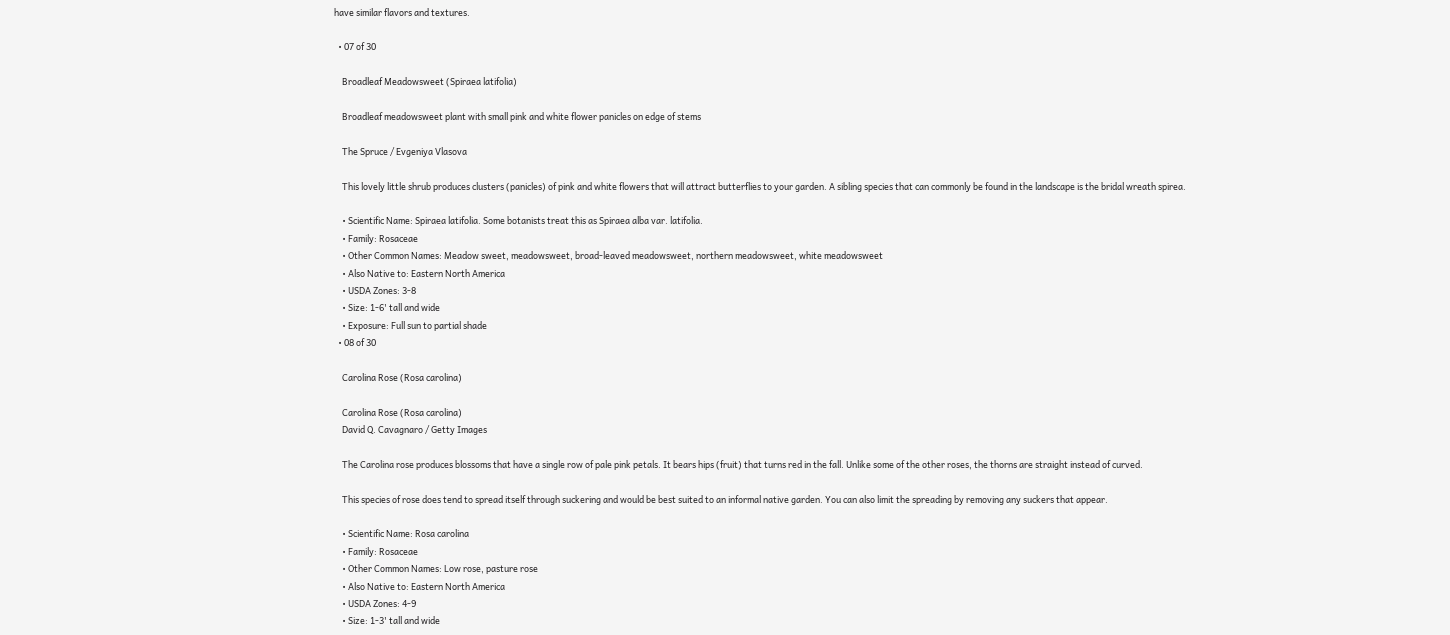have similar flavors and textures.

  • 07 of 30

    Broadleaf Meadowsweet (Spiraea latifolia)

    Broadleaf meadowsweet plant with small pink and white flower panicles on edge of stems

    The Spruce / Evgeniya Vlasova

    This lovely little shrub produces clusters (panicles) of pink and white flowers that will attract butterflies to your garden. A sibling species that can commonly be found in the landscape is the bridal wreath spirea.

    • Scientific Name: Spiraea latifolia. Some botanists treat this as Spiraea alba var. latifolia.
    • Family: Rosaceae
    • Other Common Names: Meadow sweet, meadowsweet, broad-leaved meadowsweet, northern meadowsweet, white meadowsweet
    • Also Native to: Eastern North America
    • USDA Zones: 3-8
    • Size: 1-6' tall and wide
    • Exposure: Full sun to partial shade
  • 08 of 30

    Carolina Rose (Rosa carolina)

    Carolina Rose (Rosa carolina)
    David Q. Cavagnaro / Getty Images

    The Carolina rose produces blossoms that have a single row of pale pink petals. It bears hips (fruit) that turns red in the fall. Unlike some of the other roses, the thorns are straight instead of curved.

    This species of rose does tend to spread itself through suckering and would be best suited to an informal native garden. You can also limit the spreading by removing any suckers that appear.

    • Scientific Name: Rosa carolina
    • Family: Rosaceae
    • Other Common Names: Low rose, pasture rose
    • Also Native to: Eastern North America
    • USDA Zones: 4-9
    • Size: 1-3' tall and wide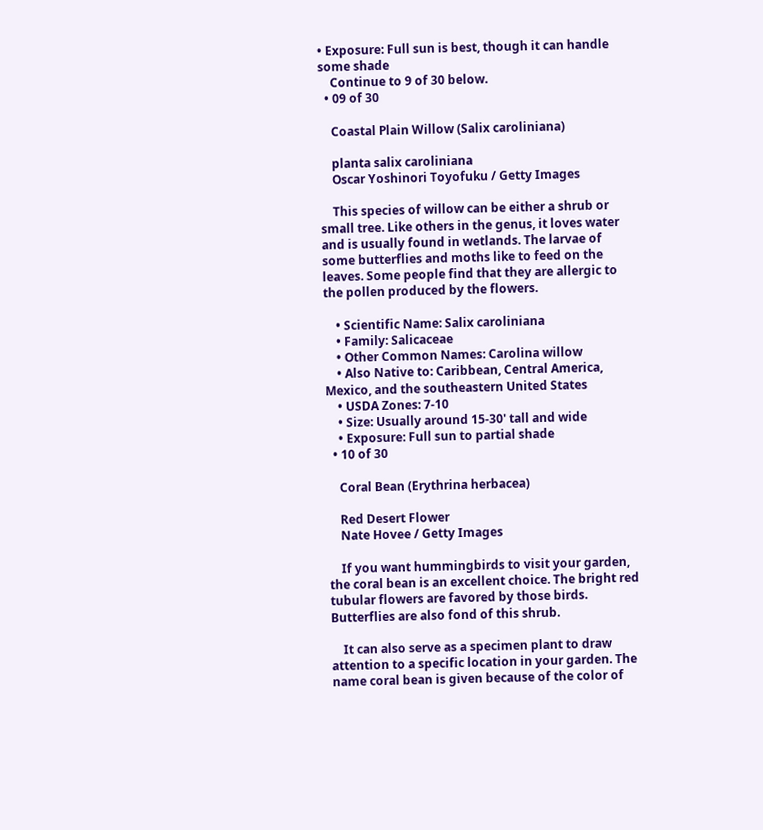• Exposure: Full sun is best, though it can handle some shade
    Continue to 9 of 30 below.
  • 09 of 30

    Coastal Plain Willow (Salix caroliniana)

    planta salix caroliniana
    Oscar Yoshinori Toyofuku / Getty Images

    This species of willow can be either a shrub or small tree. Like others in the genus, it loves water and is usually found in wetlands. The larvae of some butterflies and moths like to feed on the leaves. Some people find that they are allergic to the pollen produced by the flowers.

    • Scientific Name: Salix caroliniana
    • Family: Salicaceae
    • Other Common Names: Carolina willow
    • Also Native to: Caribbean, Central America, Mexico, and the southeastern United States
    • USDA Zones: 7-10
    • Size: Usually around 15-30' tall and wide
    • Exposure: Full sun to partial shade
  • 10 of 30

    Coral Bean (Erythrina herbacea)

    Red Desert Flower
    Nate Hovee / Getty Images

    If you want hummingbirds to visit your garden, the coral bean is an excellent choice. The bright red tubular flowers are favored by those birds. Butterflies are also fond of this shrub.

    It can also serve as a specimen plant to draw attention to a specific location in your garden. The name coral bean is given because of the color of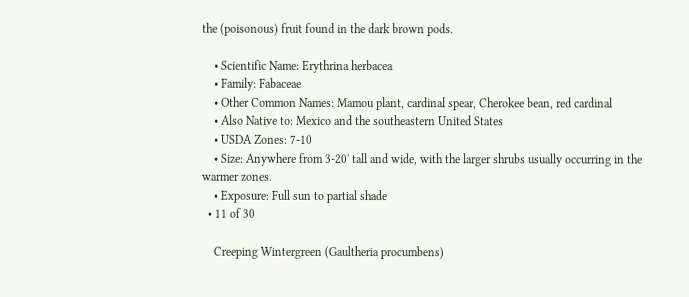the (poisonous) fruit found in the dark brown pods.

    • Scientific Name: Erythrina herbacea
    • Family: Fabaceae
    • Other Common Names: Mamou plant, cardinal spear, Cherokee bean, red cardinal
    • Also Native to: Mexico and the southeastern United States
    • USDA Zones: 7-10
    • Size: Anywhere from 3-20' tall and wide, with the larger shrubs usually occurring in the warmer zones.
    • Exposure: Full sun to partial shade
  • 11 of 30

    Creeping Wintergreen (Gaultheria procumbens)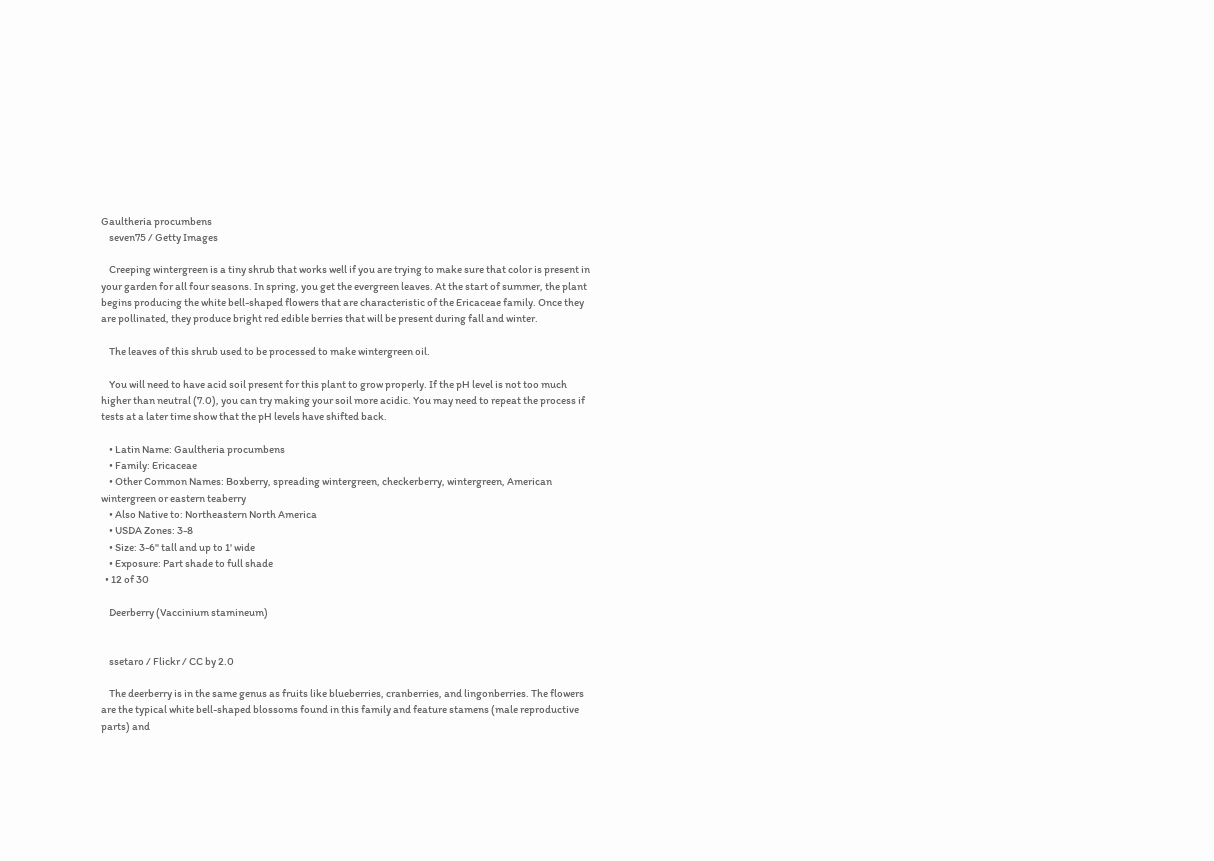Gaultheria procumbens
    seven75 / Getty Images

    Creeping wintergreen is a tiny shrub that works well if you are trying to make sure that color is present in your garden for all four seasons. In spring, you get the evergreen leaves. At the start of summer, the plant begins producing the white bell-shaped flowers that are characteristic of the Ericaceae family. Once they are pollinated, they produce bright red edible berries that will be present during fall and winter.

    The leaves of this shrub used to be processed to make wintergreen oil.

    You will need to have acid soil present for this plant to grow properly. If the pH level is not too much higher than neutral (7.0), you can try making your soil more acidic. You may need to repeat the process if tests at a later time show that the pH levels have shifted back.

    • Latin Name: Gaultheria procumbens
    • Family: Ericaceae
    • Other Common Names: Boxberry, spreading wintergreen, checkerberry, wintergreen, American wintergreen or eastern teaberry
    • Also Native to: Northeastern North America
    • USDA Zones: 3-8
    • Size: 3-6" tall and up to 1' wide
    • Exposure: Part shade to full shade
  • 12 of 30

    Deerberry (Vaccinium stamineum)


    ssetaro / Flickr / CC by 2.0

    The deerberry is in the same genus as fruits like blueberries, cranberries, and lingonberries. The flowers are the typical white bell-shaped blossoms found in this family and feature stamens (male reproductive parts) and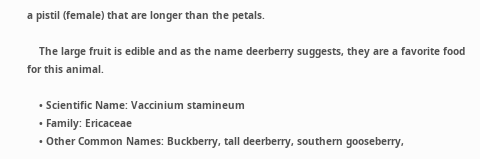a pistil (female) that are longer than the petals.

    The large fruit is edible and as the name deerberry suggests, they are a favorite food for this animal.

    • Scientific Name: Vaccinium stamineum
    • Family: Ericaceae
    • Other Common Names: Buckberry, tall deerberry, southern gooseberry,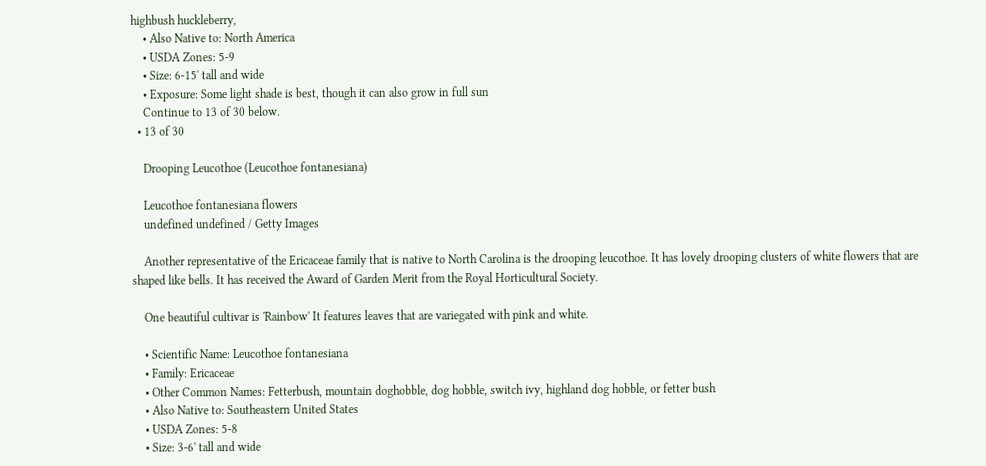highbush huckleberry,
    • Also Native to: North America
    • USDA Zones: 5-9
    • Size: 6-15' tall and wide
    • Exposure: Some light shade is best, though it can also grow in full sun
    Continue to 13 of 30 below.
  • 13 of 30

    Drooping Leucothoe (Leucothoe fontanesiana)

    Leucothoe fontanesiana flowers
    undefined undefined / Getty Images

    Another representative of the Ericaceae family that is native to North Carolina is the drooping leucothoe. It has lovely drooping clusters of white flowers that are shaped like bells. It has received the Award of Garden Merit from the Royal Horticultural Society.

    One beautiful cultivar is 'Rainbow' It features leaves that are variegated with pink and white.

    • Scientific Name: Leucothoe fontanesiana
    • Family: Ericaceae
    • Other Common Names: Fetterbush, mountain doghobble, dog hobble, switch ivy, highland dog hobble, or fetter bush
    • Also Native to: Southeastern United States
    • USDA Zones: 5-8
    • Size: 3-6' tall and wide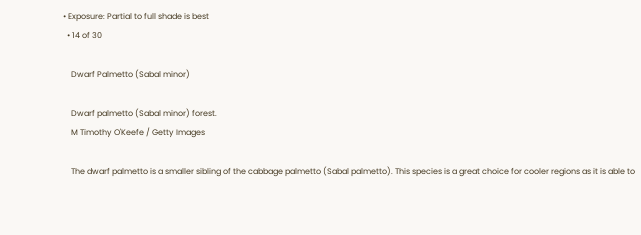• Exposure: Partial to full shade is best
  • 14 of 30

    Dwarf Palmetto (Sabal minor)

    Dwarf palmetto (Sabal minor) forest.
    M Timothy O'Keefe / Getty Images

    The dwarf palmetto is a smaller sibling of the cabbage palmetto (Sabal palmetto). This species is a great choice for cooler regions as it is able to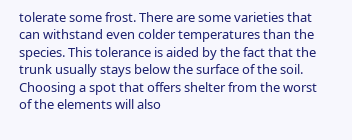tolerate some frost. There are some varieties that can withstand even colder temperatures than the species. This tolerance is aided by the fact that the trunk usually stays below the surface of the soil. Choosing a spot that offers shelter from the worst of the elements will also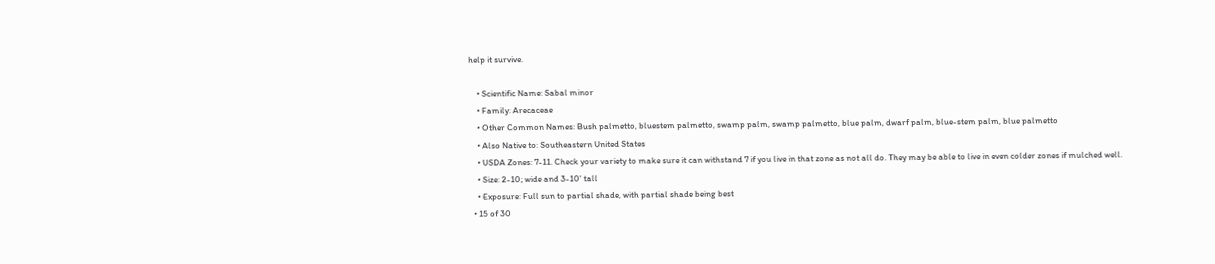help it survive.

    • Scientific Name: Sabal minor
    • Family: Arecaceae
    • Other Common Names: Bush palmetto, bluestem palmetto, swamp palm, swamp palmetto, blue palm, dwarf palm, blue-stem palm, blue palmetto
    • Also Native to: Southeastern United States
    • USDA Zones: 7-11. Check your variety to make sure it can withstand 7 if you live in that zone as not all do. They may be able to live in even colder zones if mulched well.
    • Size: 2-10; wide and 3-10' tall
    • Exposure: Full sun to partial shade, with partial shade being best
  • 15 of 30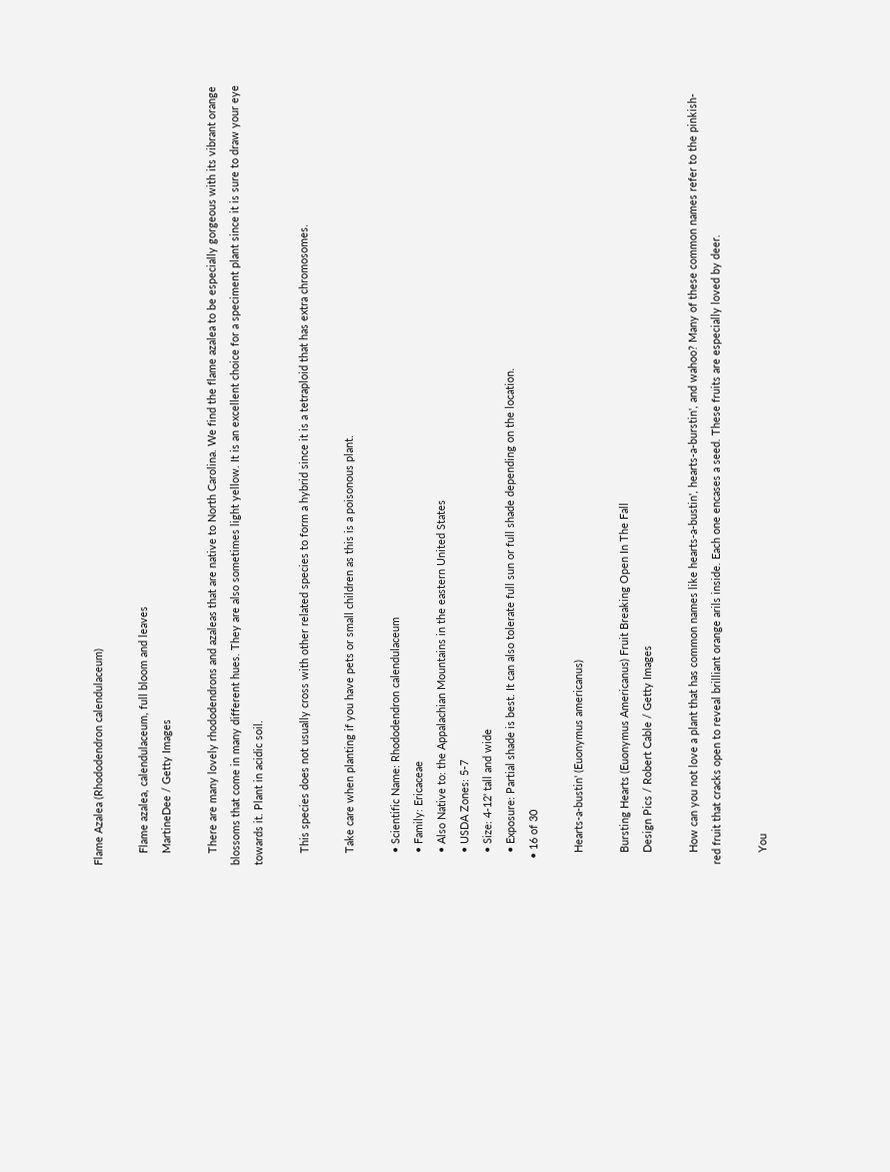Flame Azalea (Rhododendron calendulaceum)

    Flame azalea, calendulaceum, full bloom and leaves
    MartineDee / Getty Images

    There are many lovely rhododendrons and azaleas that are native to North Carolina. We find the flame azalea to be especially gorgeous with its vibrant orange blossoms that come in many different hues. They are also sometimes light yellow. It is an excellent choice for a speciment plant since it is sure to draw your eye towards it. Plant in acidic soil.

    This species does not usually cross with other related species to form a hybrid since it is a tetraploid that has extra chromosomes.

    Take care when planting if you have pets or small children as this is a poisonous plant.

    • Scientific Name: Rhododendron calendulaceum
    • Family: Ericaceae
    • Also Native to: the Appalachian Mountains in the eastern United States
    • USDA Zones: 5-7
    • Size: 4-12' tall and wide
    • Exposure: Partial shade is best. It can also tolerate full sun or full shade depending on the location.
  • 16 of 30

    Hearts-a-bustin' (Euonymus americanus)

    Bursting Hearts (Euonymus Americanus) Fruit Breaking Open In The Fall
    Design Pics / Robert Cable / Getty Images

    How can you not love a plant that has common names like hearts-a-bustin', hearts-a-burstin', and wahoo? Many of these common names refer to the pinkish-red fruit that cracks open to reveal brilliant orange arils inside. Each one encases a seed. These fruits are especially loved by deer.

    You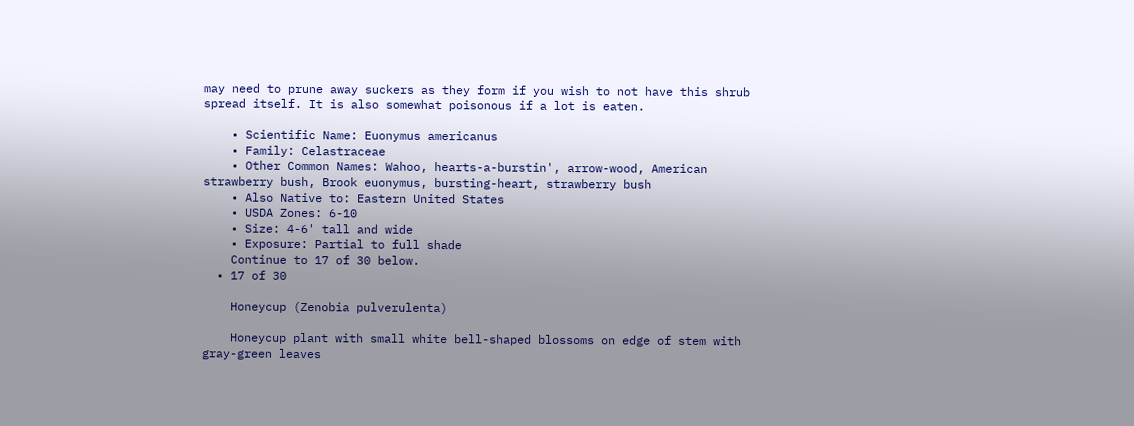may need to prune away suckers as they form if you wish to not have this shrub spread itself. It is also somewhat poisonous if a lot is eaten.

    • Scientific Name: Euonymus americanus
    • Family: Celastraceae
    • Other Common Names: Wahoo, hearts-a-burstin', arrow-wood, American strawberry bush, Brook euonymus, bursting-heart, strawberry bush
    • Also Native to: Eastern United States
    • USDA Zones: 6-10
    • Size: 4-6' tall and wide
    • Exposure: Partial to full shade
    Continue to 17 of 30 below.
  • 17 of 30

    Honeycup (Zenobia pulverulenta)

    Honeycup plant with small white bell-shaped blossoms on edge of stem with gray-green leaves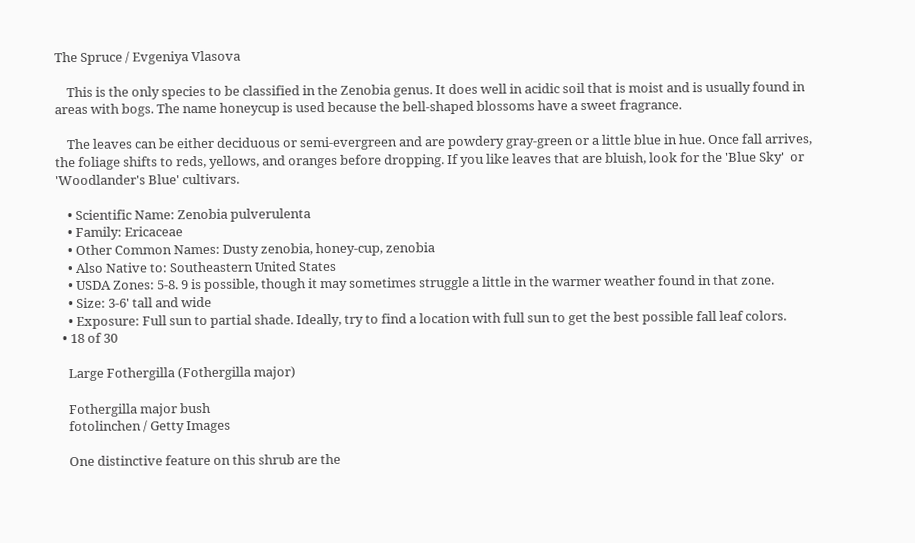The Spruce / Evgeniya Vlasova

    This is the only species to be classified in the Zenobia genus. It does well in acidic soil that is moist and is usually found in areas with bogs. The name honeycup is used because the bell-shaped blossoms have a sweet fragrance.

    The leaves can be either deciduous or semi-evergreen and are powdery gray-green or a little blue in hue. Once fall arrives, the foliage shifts to reds, yellows, and oranges before dropping. If you like leaves that are bluish, look for the 'Blue Sky'  or 'Woodlander's Blue' cultivars.

    • Scientific Name: Zenobia pulverulenta
    • Family: Ericaceae
    • Other Common Names: Dusty zenobia, honey-cup, zenobia
    • Also Native to: Southeastern United States
    • USDA Zones: 5-8. 9 is possible, though it may sometimes struggle a little in the warmer weather found in that zone.
    • Size: 3-6' tall and wide
    • Exposure: Full sun to partial shade. Ideally, try to find a location with full sun to get the best possible fall leaf colors.
  • 18 of 30

    Large Fothergilla (Fothergilla major)

    Fothergilla major bush
    fotolinchen / Getty Images

    One distinctive feature on this shrub are the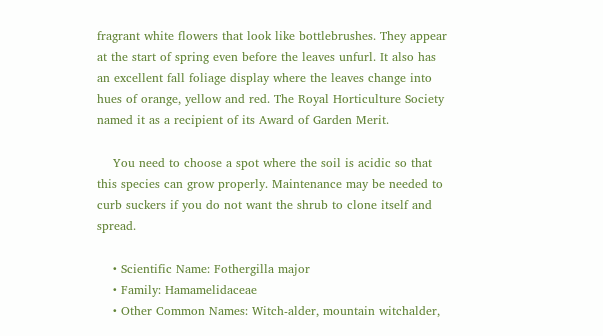fragrant white flowers that look like bottlebrushes. They appear at the start of spring even before the leaves unfurl. It also has an excellent fall foliage display where the leaves change into hues of orange, yellow and red. The Royal Horticulture Society named it as a recipient of its Award of Garden Merit.

    You need to choose a spot where the soil is acidic so that this species can grow properly. Maintenance may be needed to curb suckers if you do not want the shrub to clone itself and spread.

    • Scientific Name: Fothergilla major
    • Family: Hamamelidaceae
    • Other Common Names: Witch-alder, mountain witchalder,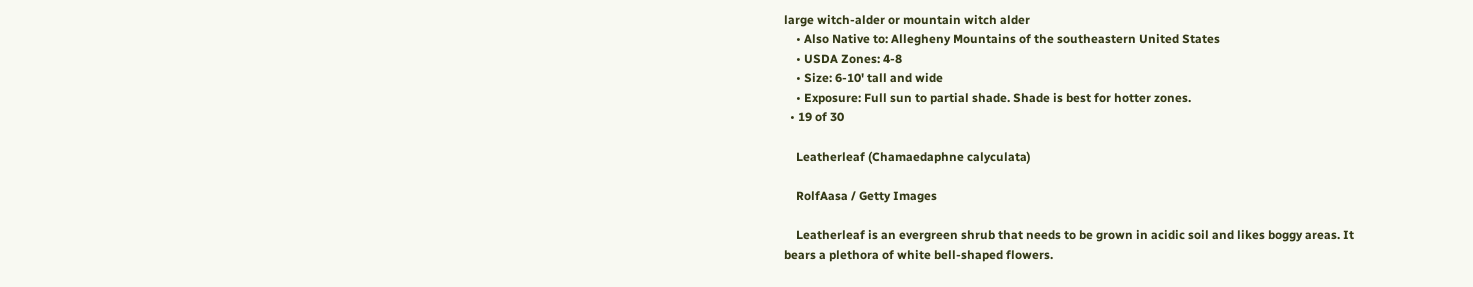large witch-alder or mountain witch alder
    • Also Native to: Allegheny Mountains of the southeastern United States
    • USDA Zones: 4-8
    • Size: 6-10' tall and wide
    • Exposure: Full sun to partial shade. Shade is best for hotter zones.
  • 19 of 30

    Leatherleaf (Chamaedaphne calyculata)

    RolfAasa / Getty Images

    Leatherleaf is an evergreen shrub that needs to be grown in acidic soil and likes boggy areas. It bears a plethora of white bell-shaped flowers.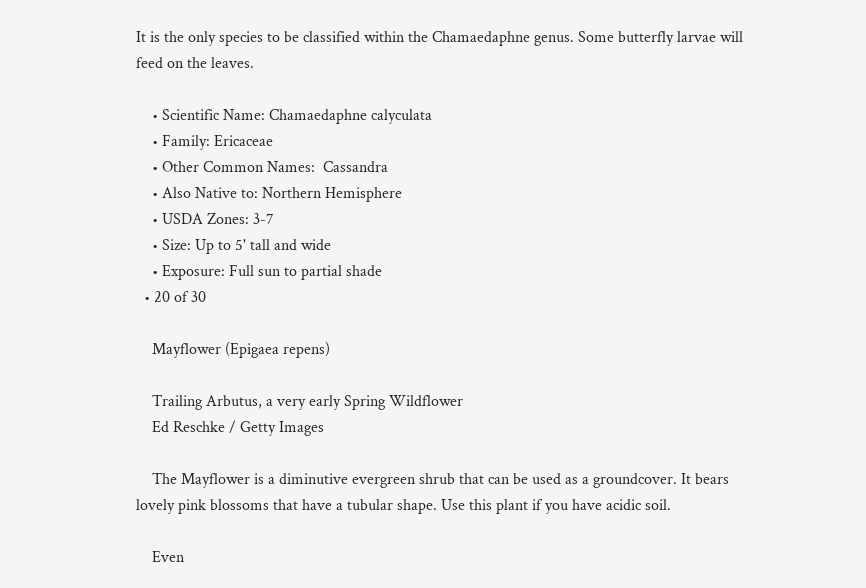It is the only species to be classified within the Chamaedaphne genus. Some butterfly larvae will feed on the leaves.

    • Scientific Name: Chamaedaphne calyculata
    • Family: Ericaceae
    • Other Common Names:  Cassandra
    • Also Native to: Northern Hemisphere
    • USDA Zones: 3-7
    • Size: Up to 5' tall and wide
    • Exposure: Full sun to partial shade
  • 20 of 30

    Mayflower (Epigaea repens)

    Trailing Arbutus, a very early Spring Wildflower
    Ed Reschke / Getty Images

    The Mayflower is a diminutive evergreen shrub that can be used as a groundcover. It bears lovely pink blossoms that have a tubular shape. Use this plant if you have acidic soil.

    Even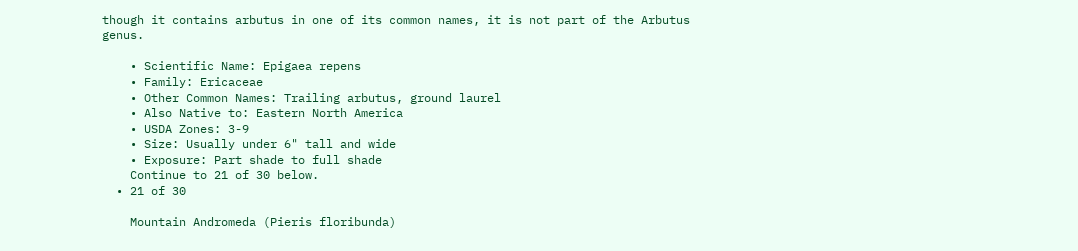though it contains arbutus in one of its common names, it is not part of the Arbutus genus.

    • Scientific Name: Epigaea repens
    • Family: Ericaceae
    • Other Common Names: Trailing arbutus, ground laurel
    • Also Native to: Eastern North America
    • USDA Zones: 3-9
    • Size: Usually under 6" tall and wide
    • Exposure: Part shade to full shade
    Continue to 21 of 30 below.
  • 21 of 30

    Mountain Andromeda (Pieris floribunda)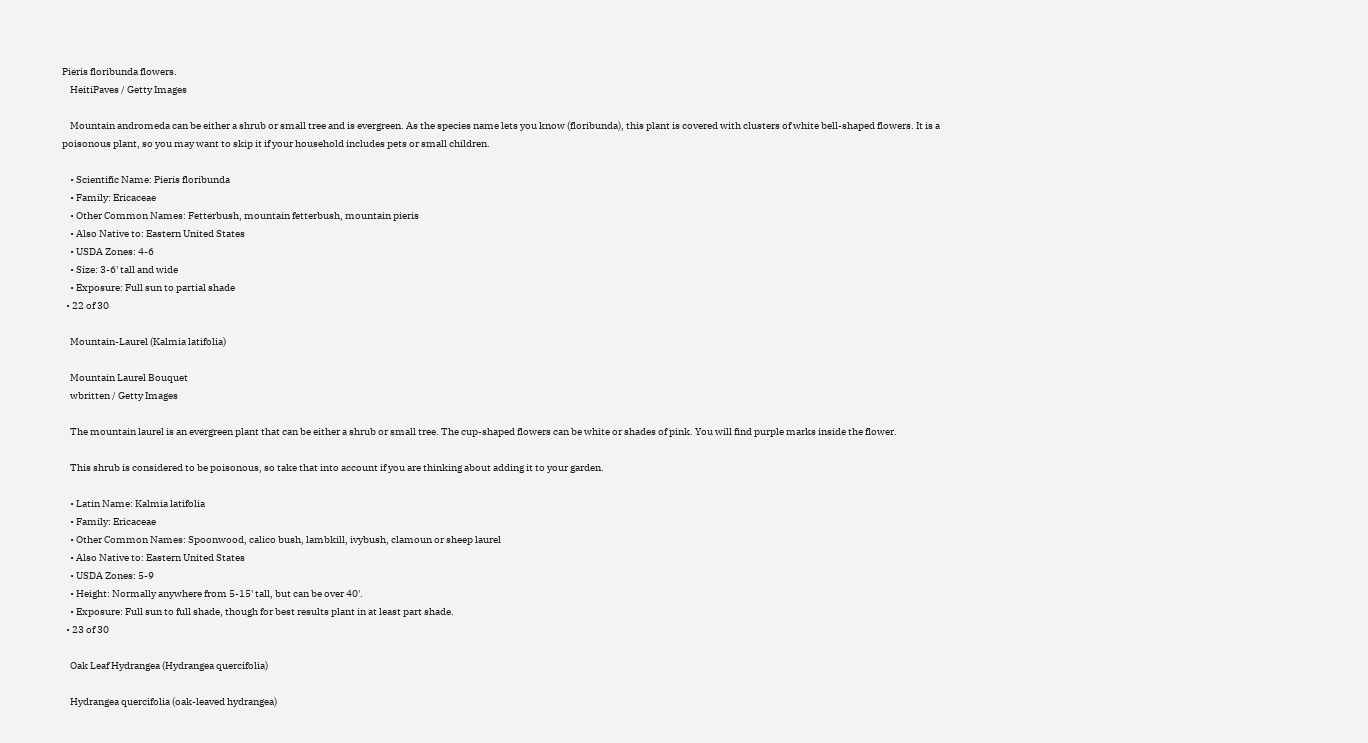Pieris floribunda flowers.
    HeitiPaves / Getty Images

    Mountain andromeda can be either a shrub or small tree and is evergreen. As the species name lets you know (floribunda), this plant is covered with clusters of white bell-shaped flowers. It is a poisonous plant, so you may want to skip it if your household includes pets or small children.

    • Scientific Name: Pieris floribunda
    • Family: Ericaceae
    • Other Common Names: Fetterbush, mountain fetterbush, mountain pieris
    • Also Native to: Eastern United States
    • USDA Zones: 4-6
    • Size: 3-6' tall and wide
    • Exposure: Full sun to partial shade
  • 22 of 30

    Mountain-Laurel (Kalmia latifolia)

    Mountain Laurel Bouquet
    wbritten / Getty Images

    The mountain laurel is an evergreen plant that can be either a shrub or small tree. The cup-shaped flowers can be white or shades of pink. You will find purple marks inside the flower.

    This shrub is considered to be poisonous, so take that into account if you are thinking about adding it to your garden.

    • Latin Name: Kalmia latifolia
    • Family: Ericaceae
    • Other Common Names: Spoonwood, calico bush, lambkill, ivybush, clamoun or sheep laurel
    • Also Native to: Eastern United States
    • USDA Zones: 5-9
    • Height: Normally anywhere from 5-15' tall, but can be over 40'.
    • Exposure: Full sun to full shade, though for best results plant in at least part shade.
  • 23 of 30

    Oak Leaf Hydrangea (Hydrangea quercifolia)

    Hydrangea quercifolia (oak-leaved hydrangea)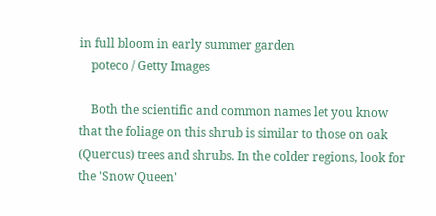in full bloom in early summer garden
    poteco / Getty Images

    Both the scientific and common names let you know that the foliage on this shrub is similar to those on oak (Quercus) trees and shrubs. In the colder regions, look for the 'Snow Queen'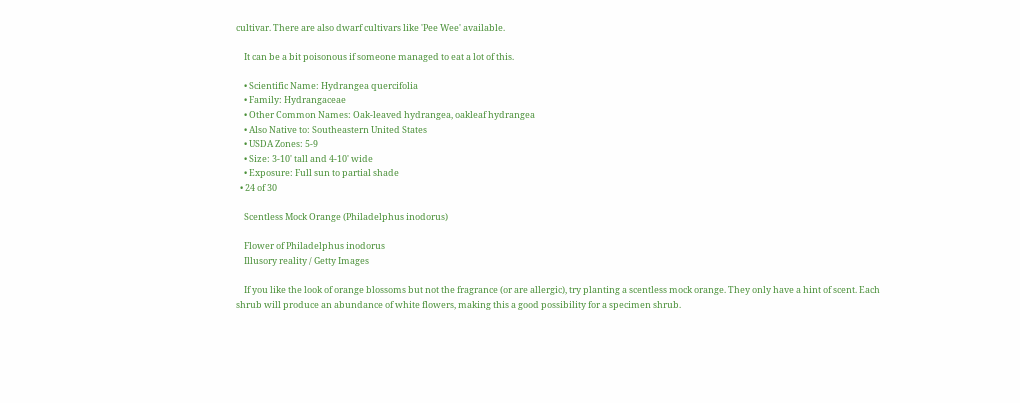cultivar. There are also dwarf cultivars like 'Pee Wee' available.

    It can be a bit poisonous if someone managed to eat a lot of this.

    • Scientific Name: Hydrangea quercifolia
    • Family: Hydrangaceae
    • Other Common Names: Oak-leaved hydrangea, oakleaf hydrangea
    • Also Native to: Southeastern United States
    • USDA Zones: 5-9
    • Size: 3-10' tall and 4-10' wide
    • Exposure: Full sun to partial shade
  • 24 of 30

    Scentless Mock Orange (Philadelphus inodorus)

    Flower of Philadelphus inodorus
    Illusory reality / Getty Images

    If you like the look of orange blossoms but not the fragrance (or are allergic), try planting a scentless mock orange. They only have a hint of scent. Each shrub will produce an abundance of white flowers, making this a good possibility for a specimen shrub.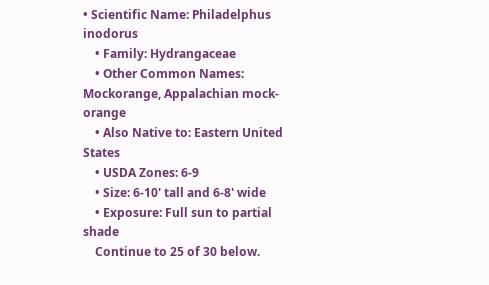• Scientific Name: Philadelphus inodorus
    • Family: Hydrangaceae
    • Other Common Names: Mockorange, Appalachian mock-orange
    • Also Native to: Eastern United States
    • USDA Zones: 6-9
    • Size: 6-10' tall and 6-8' wide
    • Exposure: Full sun to partial shade
    Continue to 25 of 30 below.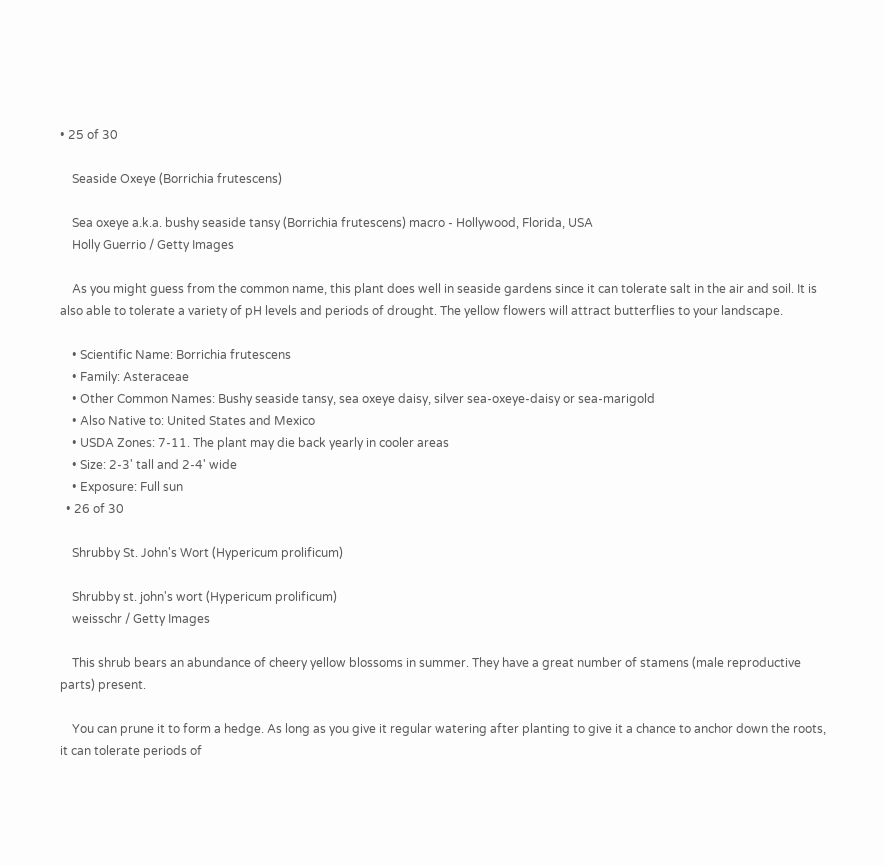• 25 of 30

    Seaside Oxeye (Borrichia frutescens)

    Sea oxeye a.k.a. bushy seaside tansy (Borrichia frutescens) macro - Hollywood, Florida, USA
    Holly Guerrio / Getty Images

    As you might guess from the common name, this plant does well in seaside gardens since it can tolerate salt in the air and soil. It is also able to tolerate a variety of pH levels and periods of drought. The yellow flowers will attract butterflies to your landscape.

    • Scientific Name: Borrichia frutescens
    • Family: Asteraceae
    • Other Common Names: Bushy seaside tansy, sea oxeye daisy, silver sea-oxeye-daisy or sea-marigold
    • Also Native to: United States and Mexico
    • USDA Zones: 7-11. The plant may die back yearly in cooler areas
    • Size: 2-3' tall and 2-4' wide
    • Exposure: Full sun
  • 26 of 30

    Shrubby St. John's Wort (Hypericum prolificum)

    Shrubby st. john's wort (Hypericum prolificum)
    weisschr / Getty Images

    This shrub bears an abundance of cheery yellow blossoms in summer. They have a great number of stamens (male reproductive parts) present.

    You can prune it to form a hedge. As long as you give it regular watering after planting to give it a chance to anchor down the roots, it can tolerate periods of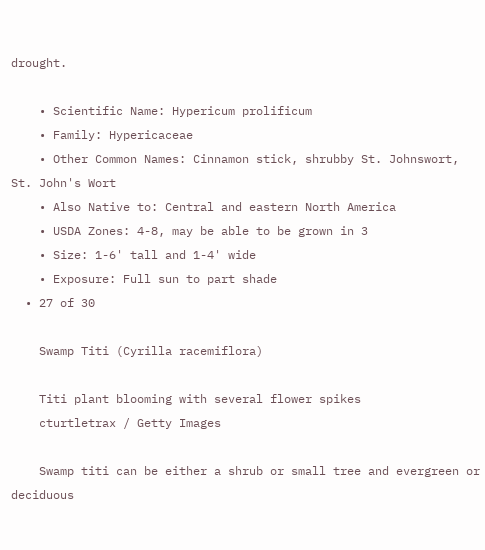drought.

    • Scientific Name: Hypericum prolificum
    • Family: Hypericaceae
    • Other Common Names: Cinnamon stick, shrubby St. Johnswort, St. John's Wort
    • Also Native to: Central and eastern North America
    • USDA Zones: 4-8, may be able to be grown in 3
    • Size: 1-6' tall and 1-4' wide
    • Exposure: Full sun to part shade
  • 27 of 30

    Swamp Titi (Cyrilla racemiflora)

    Titi plant blooming with several flower spikes
    cturtletrax / Getty Images

    Swamp titi can be either a shrub or small tree and evergreen or deciduous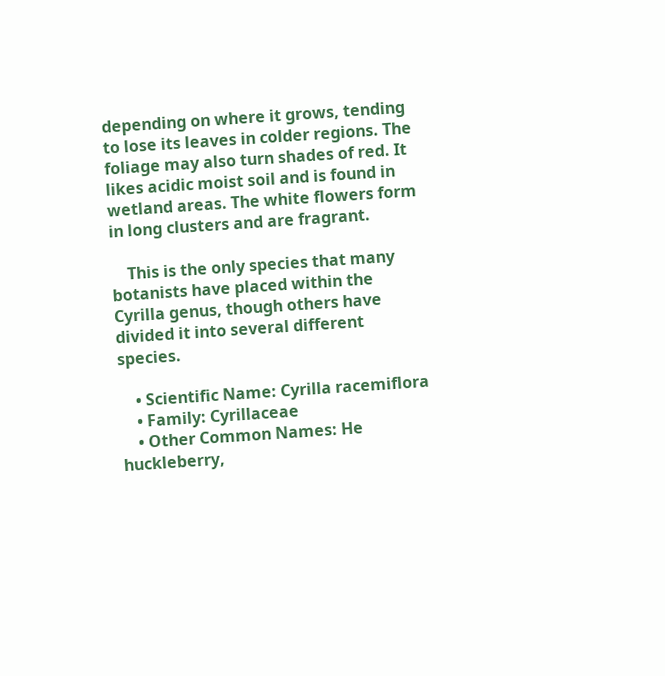depending on where it grows, tending to lose its leaves in colder regions. The foliage may also turn shades of red. It likes acidic moist soil and is found in wetland areas. The white flowers form in long clusters and are fragrant.

    This is the only species that many botanists have placed within the Cyrilla genus, though others have divided it into several different species.

    • Scientific Name: Cyrilla racemiflora
    • Family: Cyrillaceae
    • Other Common Names: He huckleberry,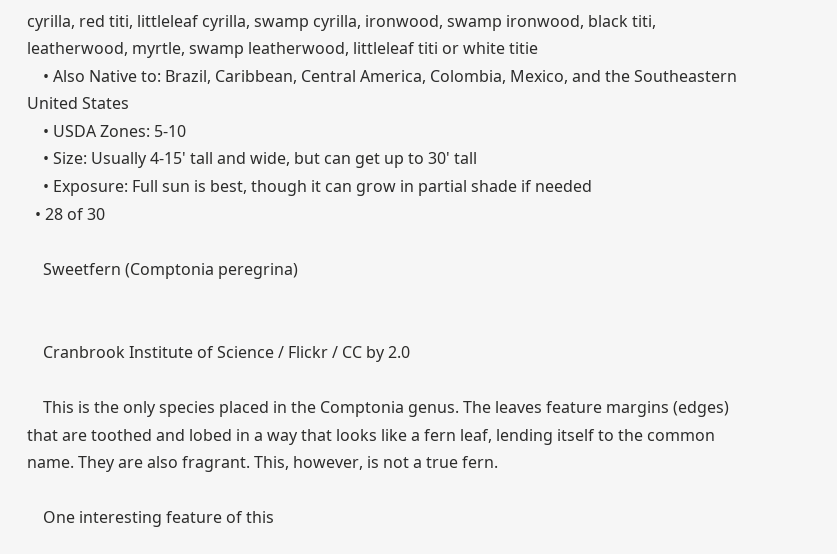cyrilla, red titi, littleleaf cyrilla, swamp cyrilla, ironwood, swamp ironwood, black titi, leatherwood, myrtle, swamp leatherwood, littleleaf titi or white titie
    • Also Native to: Brazil, Caribbean, Central America, Colombia, Mexico, and the Southeastern United States
    • USDA Zones: 5-10
    • Size: Usually 4-15' tall and wide, but can get up to 30' tall
    • Exposure: Full sun is best, though it can grow in partial shade if needed
  • 28 of 30

    Sweetfern (Comptonia peregrina)


    Cranbrook Institute of Science / Flickr / CC by 2.0

    This is the only species placed in the Comptonia genus. The leaves feature margins (edges) that are toothed and lobed in a way that looks like a fern leaf, lending itself to the common name. They are also fragrant. This, however, is not a true fern.

    One interesting feature of this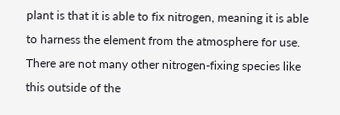plant is that it is able to fix nitrogen, meaning it is able to harness the element from the atmosphere for use. There are not many other nitrogen-fixing species like this outside of the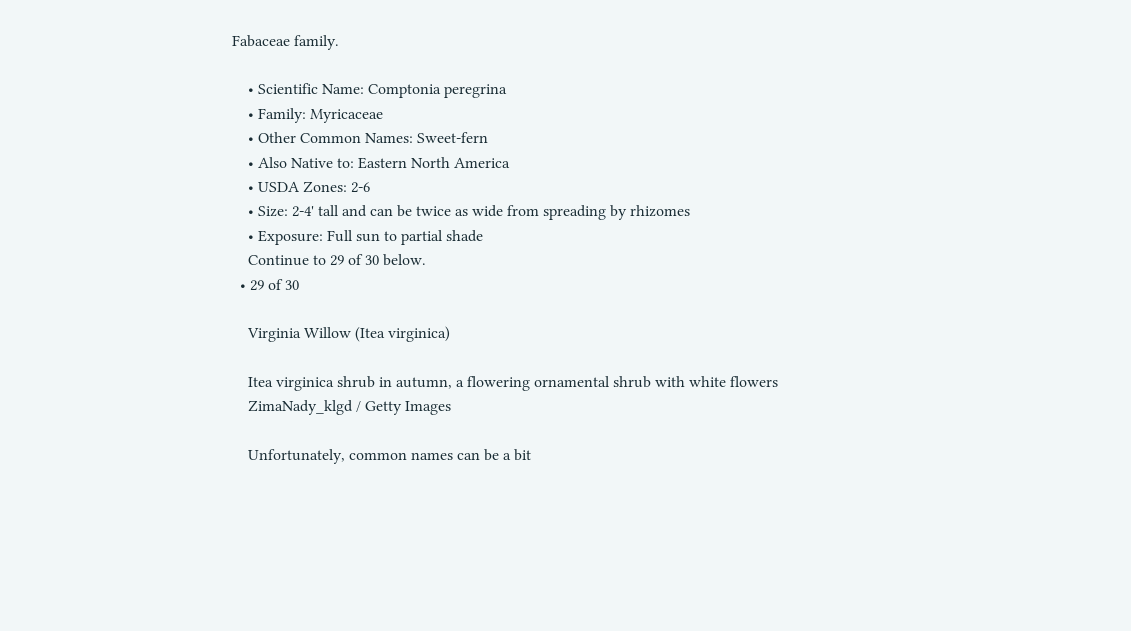Fabaceae family.

    • Scientific Name: Comptonia peregrina
    • Family: Myricaceae
    • Other Common Names: Sweet-fern
    • Also Native to: Eastern North America
    • USDA Zones: 2-6
    • Size: 2-4' tall and can be twice as wide from spreading by rhizomes
    • Exposure: Full sun to partial shade
    Continue to 29 of 30 below.
  • 29 of 30

    Virginia Willow (Itea virginica)

    Itea virginica shrub in autumn, a flowering ornamental shrub with white flowers
    ZimaNady_klgd / Getty Images

    Unfortunately, common names can be a bit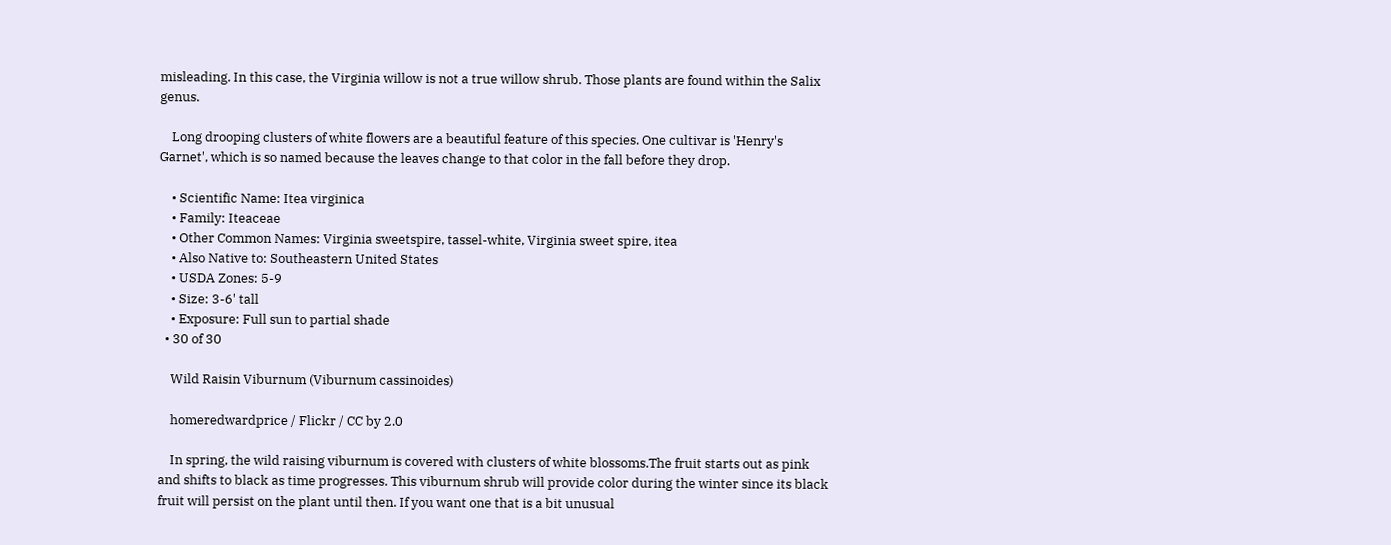misleading. In this case, the Virginia willow is not a true willow shrub. Those plants are found within the Salix genus.

    Long drooping clusters of white flowers are a beautiful feature of this species. One cultivar is 'Henry's Garnet', which is so named because the leaves change to that color in the fall before they drop.

    • Scientific Name: Itea virginica
    • Family: Iteaceae
    • Other Common Names: Virginia sweetspire, tassel-white, Virginia sweet spire, itea
    • Also Native to: Southeastern United States
    • USDA Zones: 5-9
    • Size: 3-6' tall
    • Exposure: Full sun to partial shade
  • 30 of 30

    Wild Raisin Viburnum (Viburnum cassinoides)

    homeredwardprice / Flickr / CC by 2.0

    In spring, the wild raising viburnum is covered with clusters of white blossoms.The fruit starts out as pink and shifts to black as time progresses. This viburnum shrub will provide color during the winter since its black fruit will persist on the plant until then. If you want one that is a bit unusual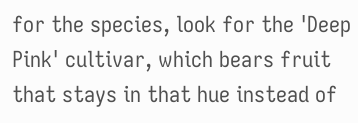for the species, look for the 'Deep Pink' cultivar, which bears fruit that stays in that hue instead of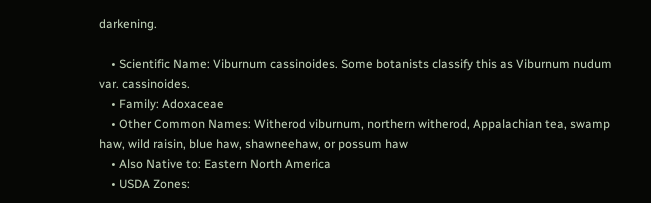darkening.

    • Scientific Name: Viburnum cassinoides. Some botanists classify this as Viburnum nudum var. cassinoides.
    • Family: Adoxaceae
    • Other Common Names: Witherod viburnum, northern witherod, Appalachian tea, swamp haw, wild raisin, blue haw, shawneehaw, or possum haw
    • Also Native to: Eastern North America
    • USDA Zones: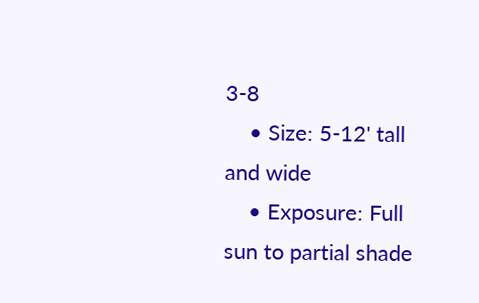3-8
    • Size: 5-12' tall and wide
    • Exposure: Full sun to partial shade